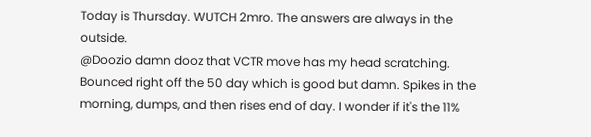Today is Thursday. WUTCH 2mro. The answers are always in the outside.
@Doozio damn dooz that VCTR move has my head scratching. Bounced right off the 50 day which is good but damn. Spikes in the morning, dumps, and then rises end of day. I wonder if it's the 11%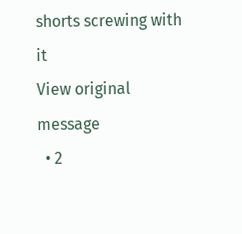shorts screwing with it
View original message
  • 2